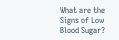What are the Signs of Low Blood Sugar?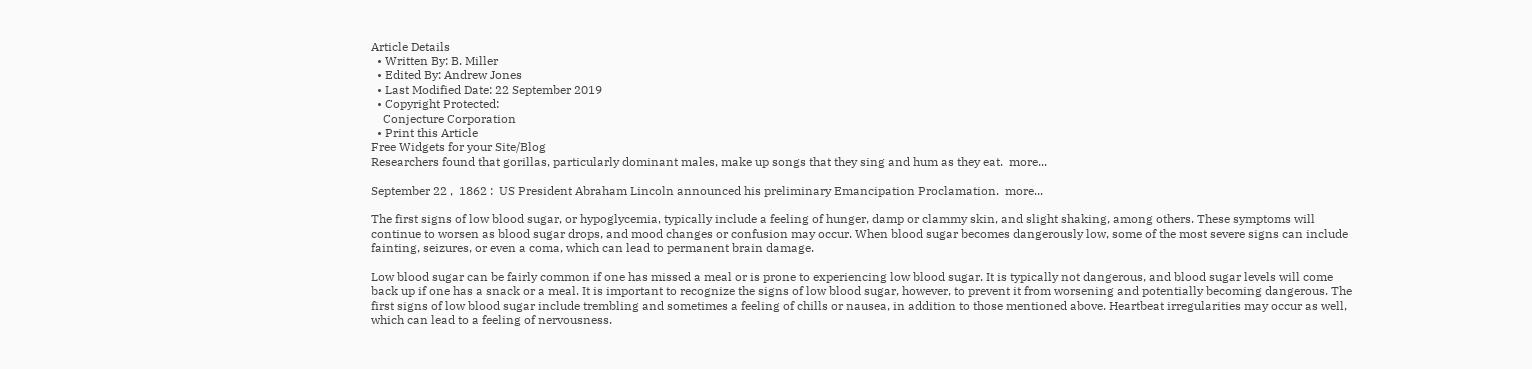Article Details
  • Written By: B. Miller
  • Edited By: Andrew Jones
  • Last Modified Date: 22 September 2019
  • Copyright Protected:
    Conjecture Corporation
  • Print this Article
Free Widgets for your Site/Blog
Researchers found that gorillas, particularly dominant males, make up songs that they sing and hum as they eat.  more...

September 22 ,  1862 :  US President Abraham Lincoln announced his preliminary Emancipation Proclamation.  more...

The first signs of low blood sugar, or hypoglycemia, typically include a feeling of hunger, damp or clammy skin, and slight shaking, among others. These symptoms will continue to worsen as blood sugar drops, and mood changes or confusion may occur. When blood sugar becomes dangerously low, some of the most severe signs can include fainting, seizures, or even a coma, which can lead to permanent brain damage.

Low blood sugar can be fairly common if one has missed a meal or is prone to experiencing low blood sugar. It is typically not dangerous, and blood sugar levels will come back up if one has a snack or a meal. It is important to recognize the signs of low blood sugar, however, to prevent it from worsening and potentially becoming dangerous. The first signs of low blood sugar include trembling and sometimes a feeling of chills or nausea, in addition to those mentioned above. Heartbeat irregularities may occur as well, which can lead to a feeling of nervousness.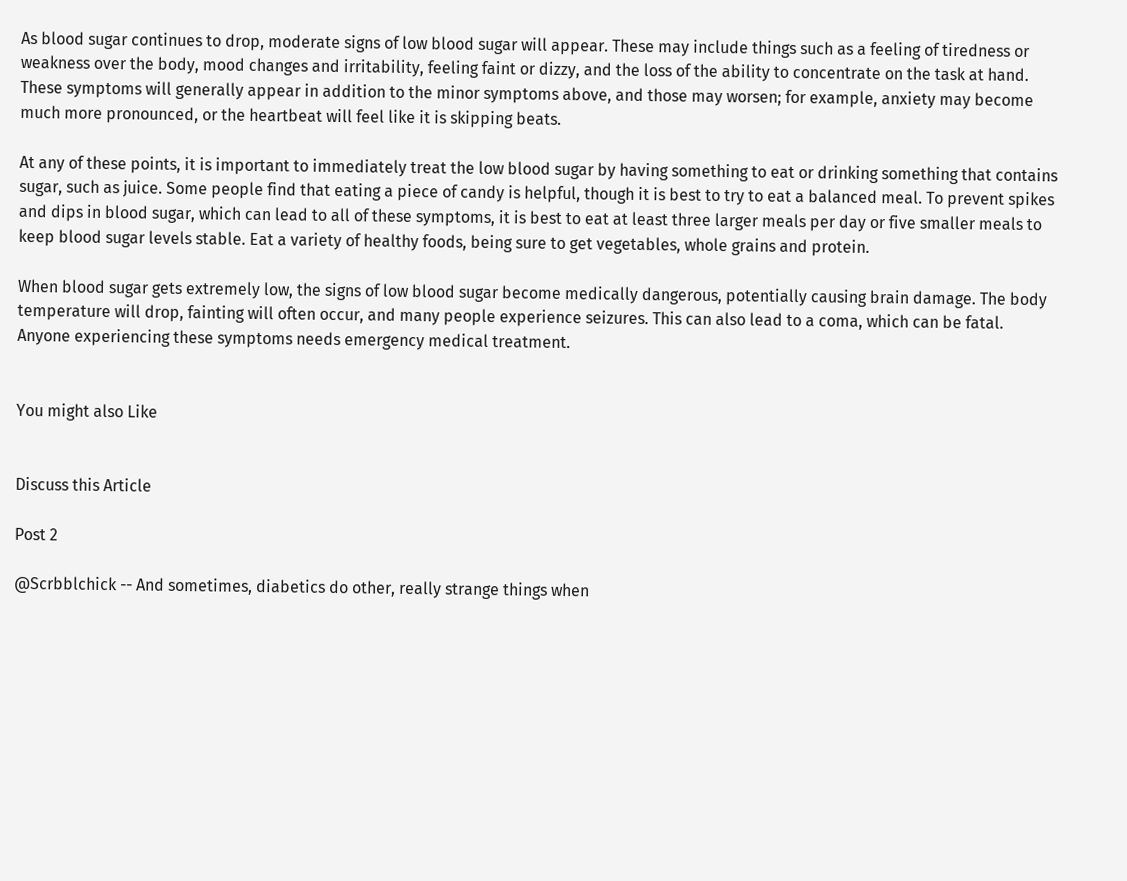As blood sugar continues to drop, moderate signs of low blood sugar will appear. These may include things such as a feeling of tiredness or weakness over the body, mood changes and irritability, feeling faint or dizzy, and the loss of the ability to concentrate on the task at hand. These symptoms will generally appear in addition to the minor symptoms above, and those may worsen; for example, anxiety may become much more pronounced, or the heartbeat will feel like it is skipping beats.

At any of these points, it is important to immediately treat the low blood sugar by having something to eat or drinking something that contains sugar, such as juice. Some people find that eating a piece of candy is helpful, though it is best to try to eat a balanced meal. To prevent spikes and dips in blood sugar, which can lead to all of these symptoms, it is best to eat at least three larger meals per day or five smaller meals to keep blood sugar levels stable. Eat a variety of healthy foods, being sure to get vegetables, whole grains and protein.

When blood sugar gets extremely low, the signs of low blood sugar become medically dangerous, potentially causing brain damage. The body temperature will drop, fainting will often occur, and many people experience seizures. This can also lead to a coma, which can be fatal. Anyone experiencing these symptoms needs emergency medical treatment.


You might also Like


Discuss this Article

Post 2

@Scrbblchick -- And sometimes, diabetics do other, really strange things when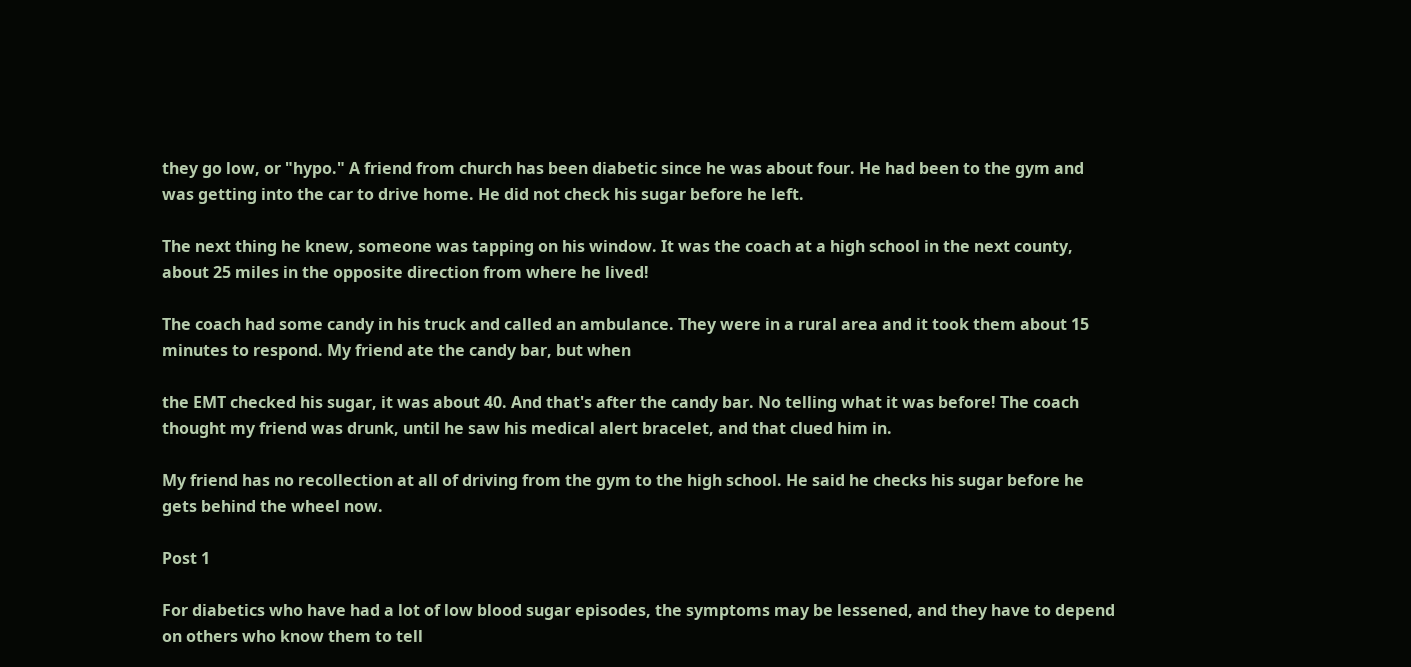they go low, or "hypo." A friend from church has been diabetic since he was about four. He had been to the gym and was getting into the car to drive home. He did not check his sugar before he left.

The next thing he knew, someone was tapping on his window. It was the coach at a high school in the next county, about 25 miles in the opposite direction from where he lived!

The coach had some candy in his truck and called an ambulance. They were in a rural area and it took them about 15 minutes to respond. My friend ate the candy bar, but when

the EMT checked his sugar, it was about 40. And that's after the candy bar. No telling what it was before! The coach thought my friend was drunk, until he saw his medical alert bracelet, and that clued him in.

My friend has no recollection at all of driving from the gym to the high school. He said he checks his sugar before he gets behind the wheel now.

Post 1

For diabetics who have had a lot of low blood sugar episodes, the symptoms may be lessened, and they have to depend on others who know them to tell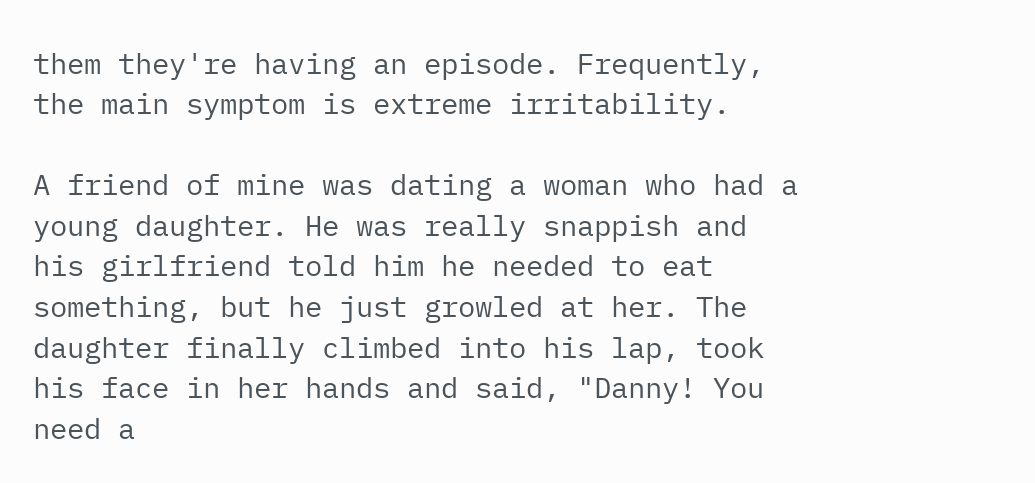them they're having an episode. Frequently, the main symptom is extreme irritability.

A friend of mine was dating a woman who had a young daughter. He was really snappish and his girlfriend told him he needed to eat something, but he just growled at her. The daughter finally climbed into his lap, took his face in her hands and said, "Danny! You need a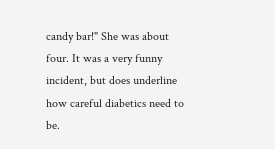candy bar!" She was about four. It was a very funny incident, but does underline how careful diabetics need to be.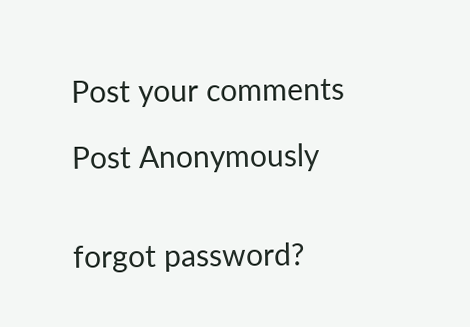Post your comments

Post Anonymously


forgot password?